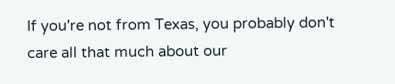If you're not from Texas, you probably don't care all that much about our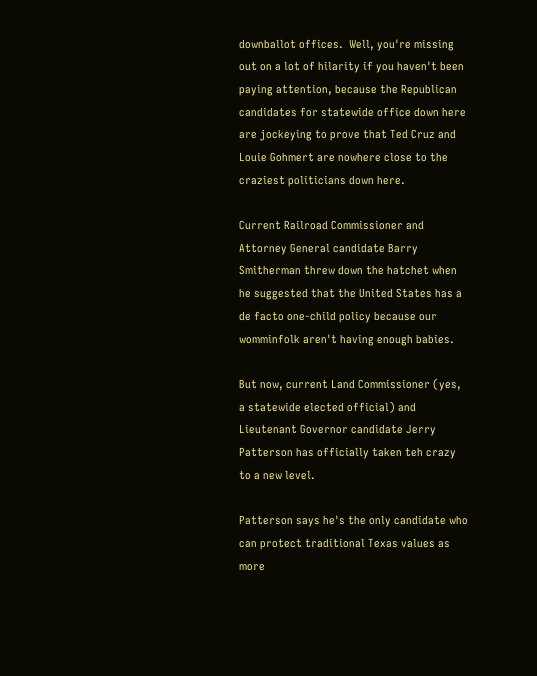downballot offices.  Well, you're missing out on a lot of hilarity if you haven't been paying attention, because the Republican candidates for statewide office down here are jockeying to prove that Ted Cruz and Louie Gohmert are nowhere close to the craziest politicians down here.

Current Railroad Commissioner and Attorney General candidate Barry Smitherman threw down the hatchet when he suggested that the United States has a de facto one-child policy because our womminfolk aren't having enough babies.

But now, current Land Commissioner (yes, a statewide elected official) and Lieutenant Governor candidate Jerry Patterson has officially taken teh crazy to a new level.

Patterson says he's the only candidate who can protect traditional Texas values as more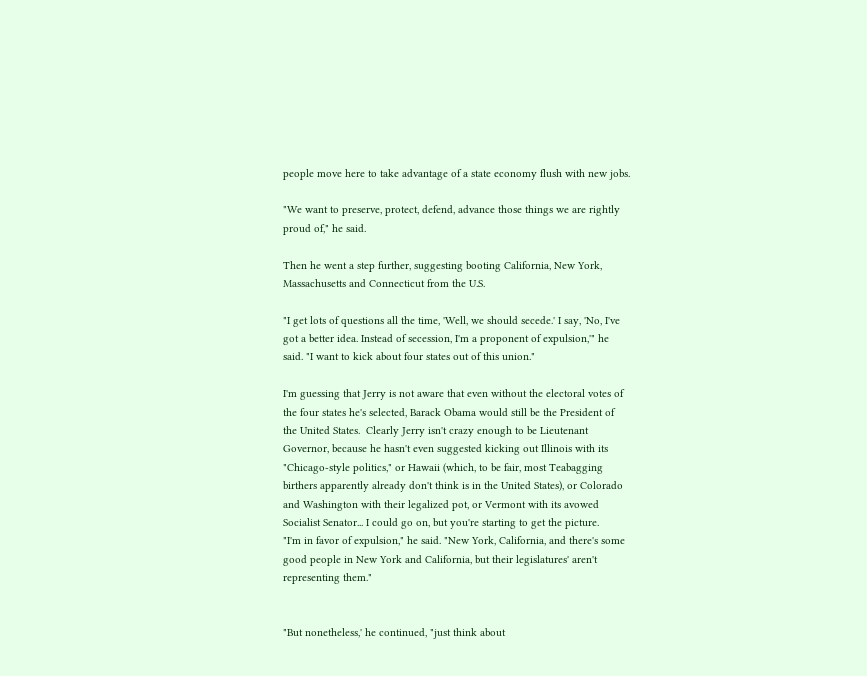people move here to take advantage of a state economy flush with new jobs.

"We want to preserve, protect, defend, advance those things we are rightly proud of," he said.

Then he went a step further, suggesting booting California, New York, Massachusetts and Connecticut from the U.S.

"I get lots of questions all the time, 'Well, we should secede.' I say, 'No, I've got a better idea. Instead of secession, I'm a proponent of expulsion,'" he said. "I want to kick about four states out of this union."

I'm guessing that Jerry is not aware that even without the electoral votes of the four states he's selected, Barack Obama would still be the President of the United States.  Clearly Jerry isn't crazy enough to be Lieutenant Governor, because he hasn't even suggested kicking out Illinois with its "Chicago-style politics," or Hawaii (which, to be fair, most Teabagging birthers apparently already don't think is in the United States), or Colorado and Washington with their legalized pot, or Vermont with its avowed Socialist Senator... I could go on, but you're starting to get the picture.
"I'm in favor of expulsion," he said. "New York, California, and there's some good people in New York and California, but their legislatures' aren't representing them."


"But nonetheless,' he continued, "just think about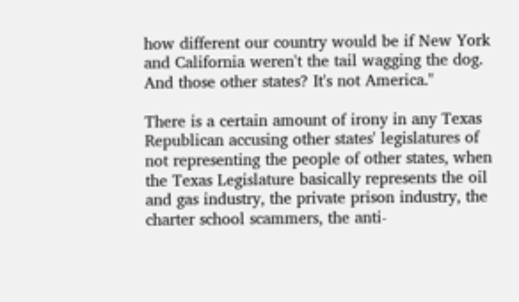how different our country would be if New York and California weren't the tail wagging the dog. And those other states? It's not America."

There is a certain amount of irony in any Texas Republican accusing other states' legislatures of not representing the people of other states, when the Texas Legislature basically represents the oil and gas industry, the private prison industry, the charter school scammers, the anti-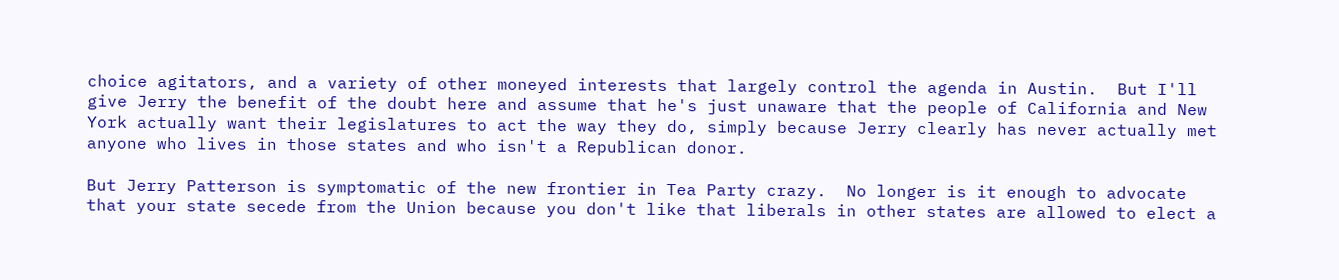choice agitators, and a variety of other moneyed interests that largely control the agenda in Austin.  But I'll give Jerry the benefit of the doubt here and assume that he's just unaware that the people of California and New York actually want their legislatures to act the way they do, simply because Jerry clearly has never actually met anyone who lives in those states and who isn't a Republican donor.

But Jerry Patterson is symptomatic of the new frontier in Tea Party crazy.  No longer is it enough to advocate that your state secede from the Union because you don't like that liberals in other states are allowed to elect a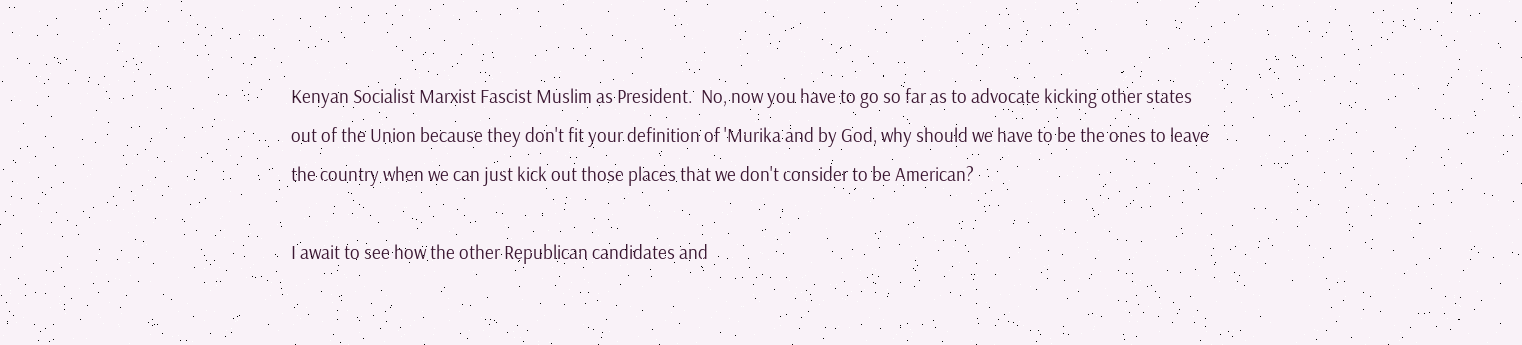Kenyan Socialist Marxist Fascist Muslim as President.  No, now you have to go so far as to advocate kicking other states out of the Union because they don't fit your definition of 'Murika and by God, why should we have to be the ones to leave the country when we can just kick out those places that we don't consider to be American?

I await to see how the other Republican candidates and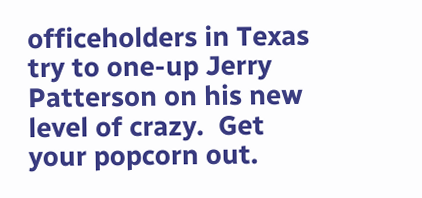officeholders in Texas try to one-up Jerry Patterson on his new level of crazy.  Get your popcorn out.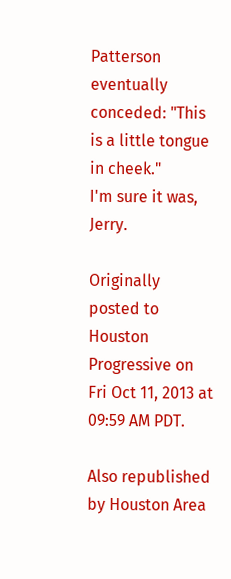Patterson eventually conceded: "This is a little tongue in cheek."
I'm sure it was, Jerry.

Originally posted to Houston Progressive on Fri Oct 11, 2013 at 09:59 AM PDT.

Also republished by Houston Area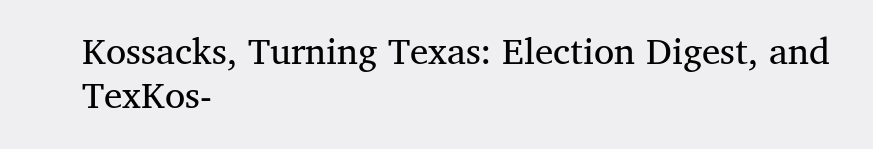Kossacks, Turning Texas: Election Digest, and TexKos-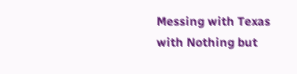Messing with Texas with Nothing but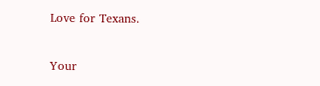Love for Texans.

Your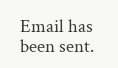Email has been sent.